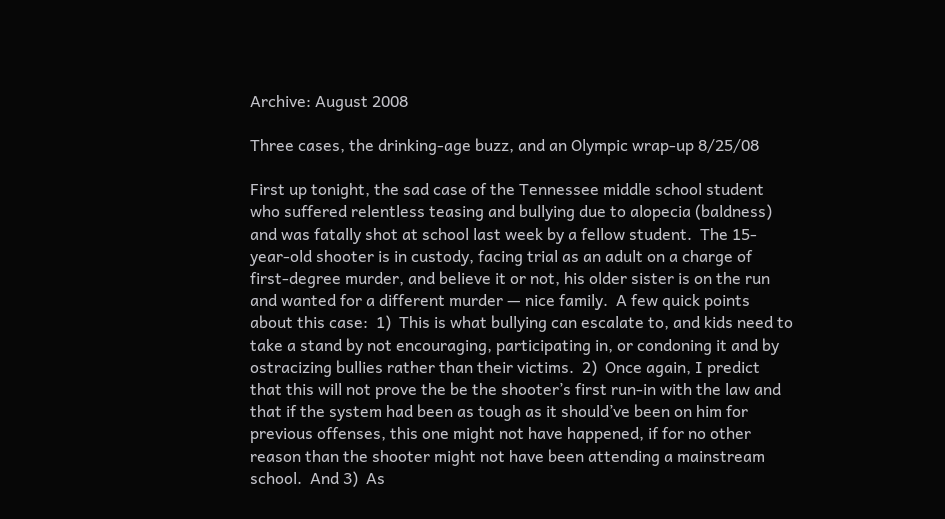Archive: August 2008

Three cases, the drinking-age buzz, and an Olympic wrap-up 8/25/08

First up tonight, the sad case of the Tennessee middle school student who suffered relentless teasing and bullying due to alopecia (baldness) and was fatally shot at school last week by a fellow student.  The 15-year-old shooter is in custody, facing trial as an adult on a charge of first-degree murder, and believe it or not, his older sister is on the run and wanted for a different murder — nice family.  A few quick points about this case:  1)  This is what bullying can escalate to, and kids need to take a stand by not encouraging, participating in, or condoning it and by ostracizing bullies rather than their victims.  2)  Once again, I predict that this will not prove the be the shooter’s first run-in with the law and that if the system had been as tough as it should’ve been on him for previous offenses, this one might not have happened, if for no other reason than the shooter might not have been attending a mainstream school.  And 3)  As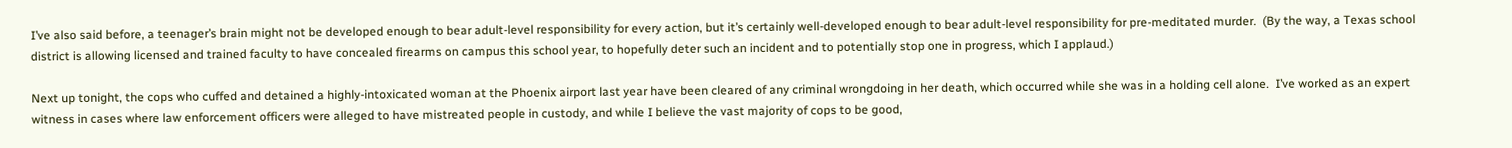I’ve also said before, a teenager’s brain might not be developed enough to bear adult-level responsibility for every action, but it’s certainly well-developed enough to bear adult-level responsibility for pre-meditated murder.  (By the way, a Texas school district is allowing licensed and trained faculty to have concealed firearms on campus this school year, to hopefully deter such an incident and to potentially stop one in progress, which I applaud.)

Next up tonight, the cops who cuffed and detained a highly-intoxicated woman at the Phoenix airport last year have been cleared of any criminal wrongdoing in her death, which occurred while she was in a holding cell alone.  I’ve worked as an expert witness in cases where law enforcement officers were alleged to have mistreated people in custody, and while I believe the vast majority of cops to be good,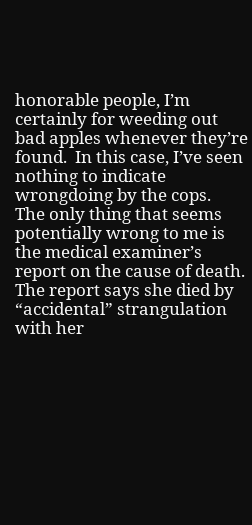honorable people, I’m certainly for weeding out bad apples whenever they’re found.  In this case, I’ve seen nothing to indicate wrongdoing by the cops.  The only thing that seems potentially wrong to me is the medical examiner’s report on the cause of death.  The report says she died by “accidental” strangulation with her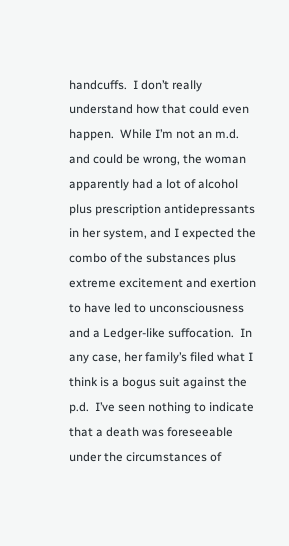handcuffs.  I don’t really understand how that could even happen.  While I’m not an m.d. and could be wrong, the woman apparently had a lot of alcohol plus prescription antidepressants in her system, and I expected the combo of the substances plus extreme excitement and exertion to have led to unconsciousness and a Ledger-like suffocation.  In any case, her family’s filed what I think is a bogus suit against the p.d.  I’ve seen nothing to indicate that a death was foreseeable under the circumstances of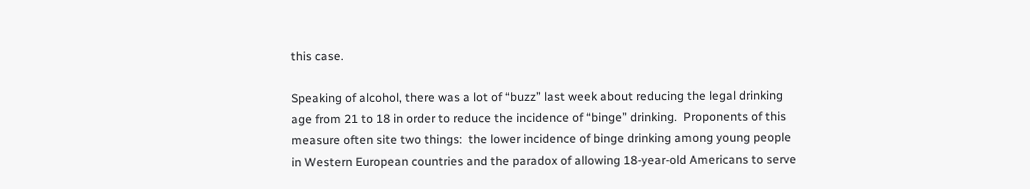this case.

Speaking of alcohol, there was a lot of “buzz” last week about reducing the legal drinking age from 21 to 18 in order to reduce the incidence of “binge” drinking.  Proponents of this measure often site two things:  the lower incidence of binge drinking among young people in Western European countries and the paradox of allowing 18-year-old Americans to serve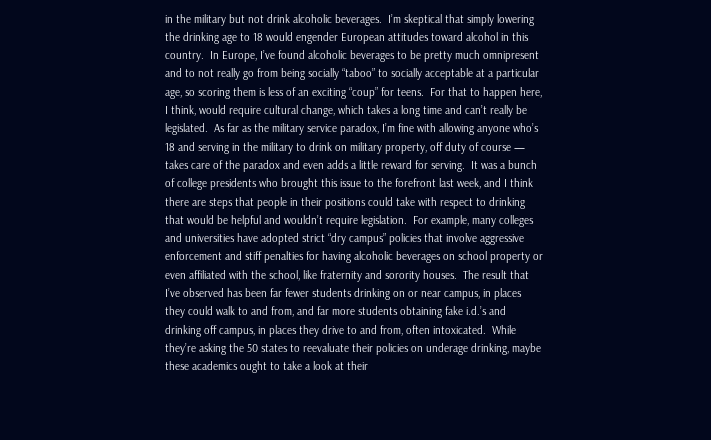in the military but not drink alcoholic beverages.  I’m skeptical that simply lowering the drinking age to 18 would engender European attitudes toward alcohol in this country.  In Europe, I’ve found alcoholic beverages to be pretty much omnipresent and to not really go from being socially “taboo” to socially acceptable at a particular age, so scoring them is less of an exciting “coup” for teens.  For that to happen here, I think, would require cultural change, which takes a long time and can’t really be legislated.  As far as the military service paradox, I’m fine with allowing anyone who’s 18 and serving in the military to drink on military property, off duty of course — takes care of the paradox and even adds a little reward for serving.  It was a bunch of college presidents who brought this issue to the forefront last week, and I think there are steps that people in their positions could take with respect to drinking that would be helpful and wouldn’t require legislation.  For example, many colleges and universities have adopted strict “dry campus” policies that involve aggressive enforcement and stiff penalties for having alcoholic beverages on school property or even affiliated with the school, like fraternity and sorority houses.  The result that I’ve observed has been far fewer students drinking on or near campus, in places they could walk to and from, and far more students obtaining fake i.d.’s and drinking off campus, in places they drive to and from, often intoxicated.  While they’re asking the 50 states to reevaluate their policies on underage drinking, maybe these academics ought to take a look at their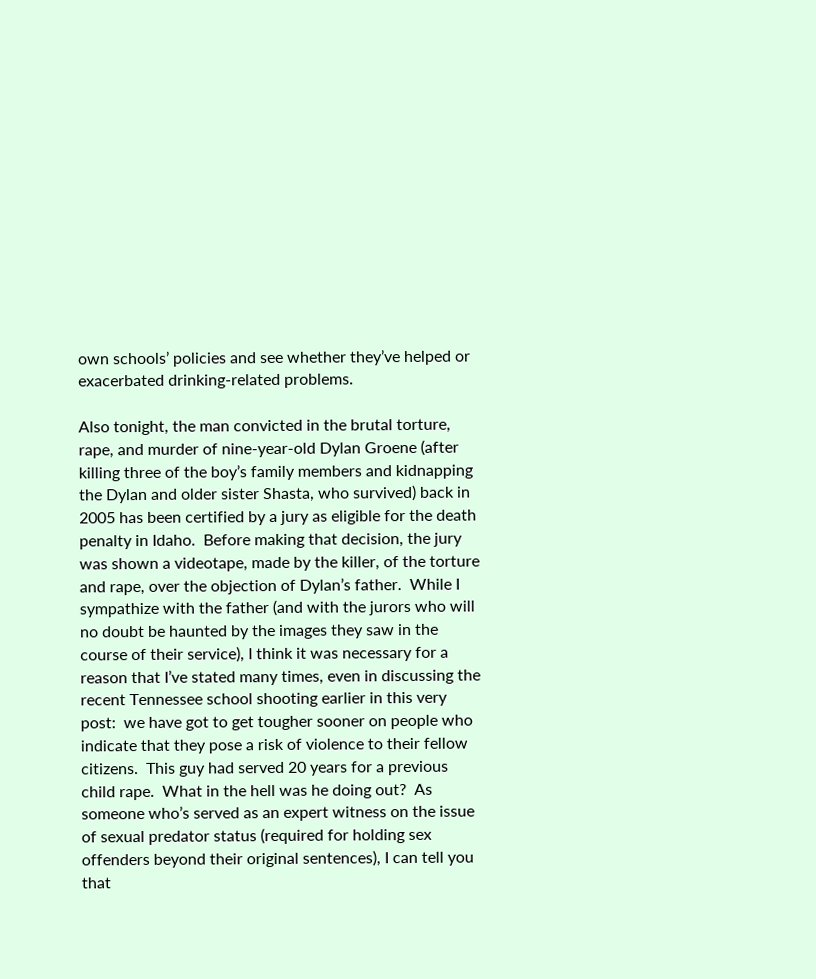own schools’ policies and see whether they’ve helped or exacerbated drinking-related problems.

Also tonight, the man convicted in the brutal torture, rape, and murder of nine-year-old Dylan Groene (after killing three of the boy’s family members and kidnapping the Dylan and older sister Shasta, who survived) back in 2005 has been certified by a jury as eligible for the death penalty in Idaho.  Before making that decision, the jury was shown a videotape, made by the killer, of the torture and rape, over the objection of Dylan’s father.  While I sympathize with the father (and with the jurors who will no doubt be haunted by the images they saw in the course of their service), I think it was necessary for a reason that I’ve stated many times, even in discussing the recent Tennessee school shooting earlier in this very post:  we have got to get tougher sooner on people who indicate that they pose a risk of violence to their fellow citizens.  This guy had served 20 years for a previous child rape.  What in the hell was he doing out?  As someone who’s served as an expert witness on the issue of sexual predator status (required for holding sex offenders beyond their original sentences), I can tell you that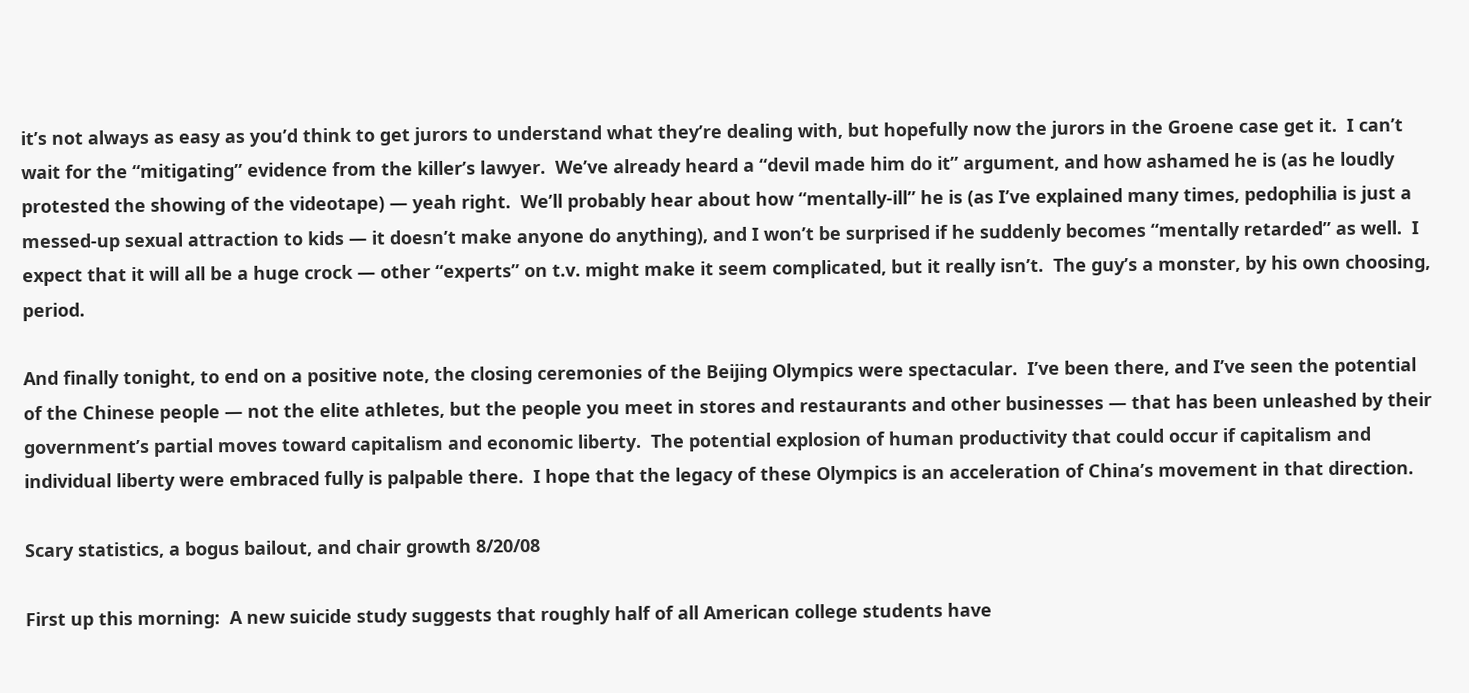it’s not always as easy as you’d think to get jurors to understand what they’re dealing with, but hopefully now the jurors in the Groene case get it.  I can’t wait for the “mitigating” evidence from the killer’s lawyer.  We’ve already heard a “devil made him do it” argument, and how ashamed he is (as he loudly protested the showing of the videotape) — yeah right.  We’ll probably hear about how “mentally-ill” he is (as I’ve explained many times, pedophilia is just a messed-up sexual attraction to kids — it doesn’t make anyone do anything), and I won’t be surprised if he suddenly becomes “mentally retarded” as well.  I expect that it will all be a huge crock — other “experts” on t.v. might make it seem complicated, but it really isn’t.  The guy’s a monster, by his own choosing, period.

And finally tonight, to end on a positive note, the closing ceremonies of the Beijing Olympics were spectacular.  I’ve been there, and I’ve seen the potential of the Chinese people — not the elite athletes, but the people you meet in stores and restaurants and other businesses — that has been unleashed by their government’s partial moves toward capitalism and economic liberty.  The potential explosion of human productivity that could occur if capitalism and individual liberty were embraced fully is palpable there.  I hope that the legacy of these Olympics is an acceleration of China’s movement in that direction.

Scary statistics, a bogus bailout, and chair growth 8/20/08

First up this morning:  A new suicide study suggests that roughly half of all American college students have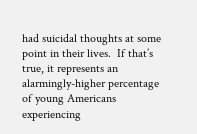had suicidal thoughts at some point in their lives.  If that’s true, it represents an alarmingly-higher percentage of young Americans experiencing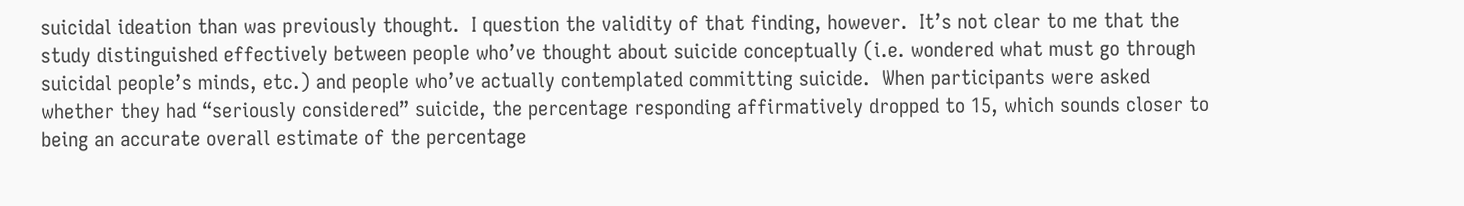suicidal ideation than was previously thought.  I question the validity of that finding, however.  It’s not clear to me that the study distinguished effectively between people who’ve thought about suicide conceptually (i.e. wondered what must go through suicidal people’s minds, etc.) and people who’ve actually contemplated committing suicide.  When participants were asked whether they had “seriously considered” suicide, the percentage responding affirmatively dropped to 15, which sounds closer to being an accurate overall estimate of the percentage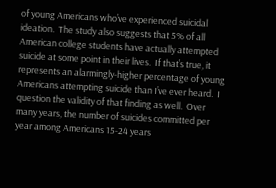of young Americans who’ve experienced suicidal ideation.  The study also suggests that 5% of all American college students have actually attempted suicide at some point in their lives.  If that’s true, it represents an alarmingly-higher percentage of young Americans attempting suicide than I’ve ever heard.  I question the validity of that finding as well.  Over many years, the number of suicides committed per year among Americans 15-24 years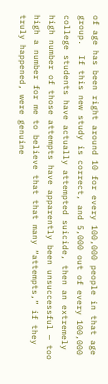of age has been right around 10 for every 100,000 people in that age group.  If this new study is correct, and 5,000 out of every 100,000 college students have actually attempted suicide, then an extremely high number of those attempts have apparently been unsuccessful — too high a number for me to believe that that many “attempts,” if they truly happened, were genuine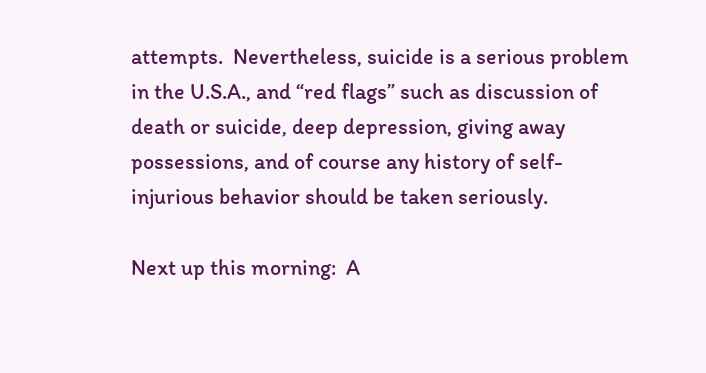attempts.  Nevertheless, suicide is a serious problem in the U.S.A., and “red flags” such as discussion of death or suicide, deep depression, giving away possessions, and of course any history of self-injurious behavior should be taken seriously.

Next up this morning:  A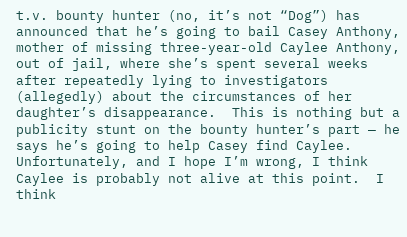t.v. bounty hunter (no, it’s not “Dog”) has announced that he’s going to bail Casey Anthony, mother of missing three-year-old Caylee Anthony, out of jail, where she’s spent several weeks after repeatedly lying to investigators (allegedly) about the circumstances of her daughter’s disappearance.  This is nothing but a publicity stunt on the bounty hunter’s part — he says he’s going to help Casey find Caylee.  Unfortunately, and I hope I’m wrong, I think Caylee is probably not alive at this point.  I think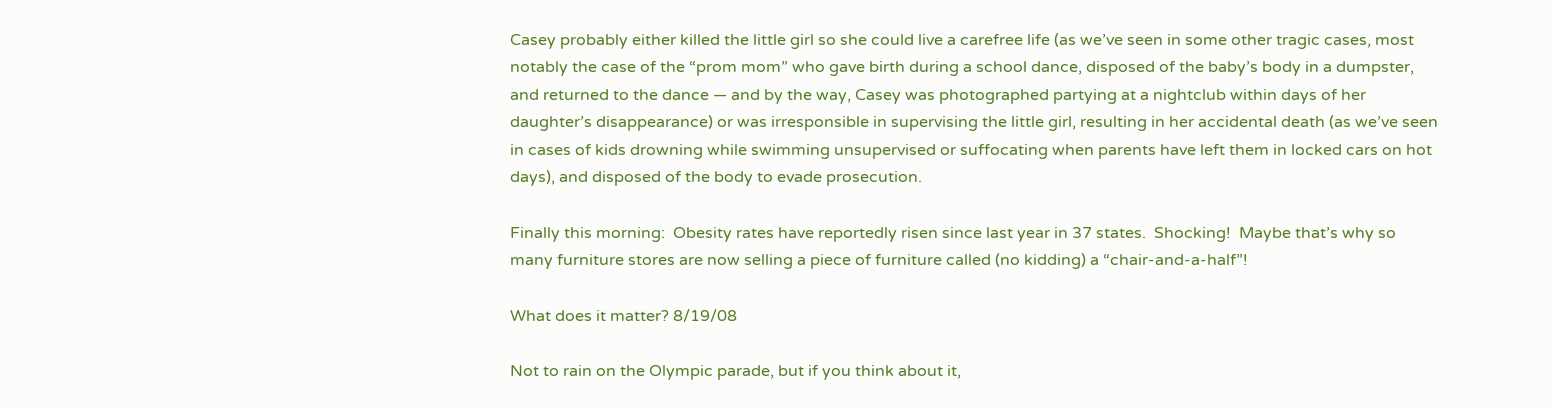Casey probably either killed the little girl so she could live a carefree life (as we’ve seen in some other tragic cases, most notably the case of the “prom mom” who gave birth during a school dance, disposed of the baby’s body in a dumpster, and returned to the dance — and by the way, Casey was photographed partying at a nightclub within days of her daughter’s disappearance) or was irresponsible in supervising the little girl, resulting in her accidental death (as we’ve seen in cases of kids drowning while swimming unsupervised or suffocating when parents have left them in locked cars on hot days), and disposed of the body to evade prosecution.

Finally this morning:  Obesity rates have reportedly risen since last year in 37 states.  Shocking!  Maybe that’s why so many furniture stores are now selling a piece of furniture called (no kidding) a “chair-and-a-half”!

What does it matter? 8/19/08

Not to rain on the Olympic parade, but if you think about it,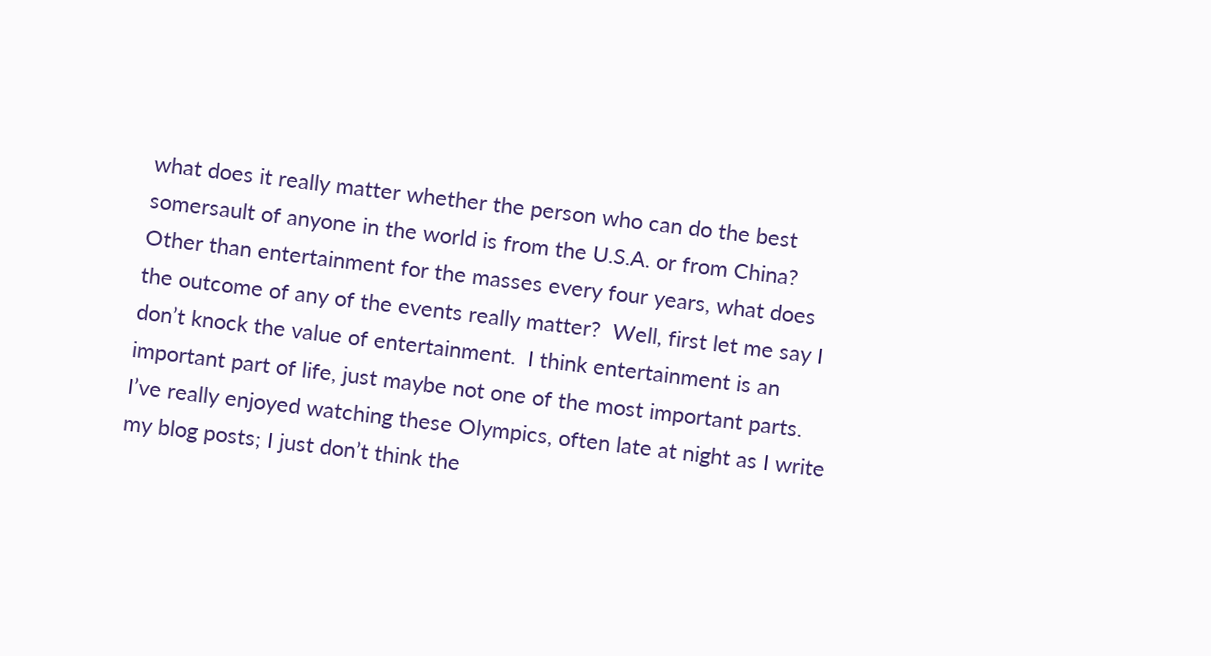what does it really matter whether the person who can do the best somersault of anyone in the world is from the U.S.A. or from China?  Other than entertainment for the masses every four years, what does the outcome of any of the events really matter?  Well, first let me say I don’t knock the value of entertainment.  I think entertainment is an important part of life, just maybe not one of the most important parts.  I’ve really enjoyed watching these Olympics, often late at night as I write my blog posts; I just don’t think the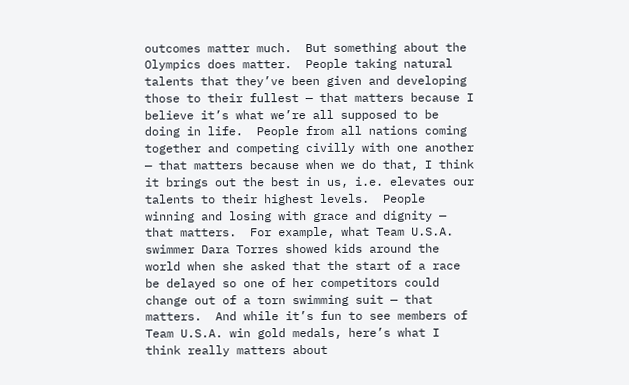outcomes matter much.  But something about the Olympics does matter.  People taking natural talents that they’ve been given and developing those to their fullest — that matters because I believe it’s what we’re all supposed to be doing in life.  People from all nations coming together and competing civilly with one another — that matters because when we do that, I think it brings out the best in us, i.e. elevates our talents to their highest levels.  People winning and losing with grace and dignity — that matters.  For example, what Team U.S.A. swimmer Dara Torres showed kids around the world when she asked that the start of a race be delayed so one of her competitors could change out of a torn swimming suit — that matters.  And while it’s fun to see members of Team U.S.A. win gold medals, here’s what I think really matters about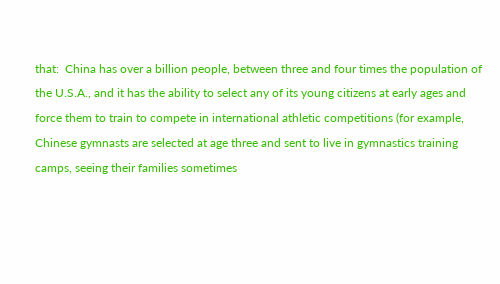that:  China has over a billion people, between three and four times the population of the U.S.A., and it has the ability to select any of its young citizens at early ages and force them to train to compete in international athletic competitions (for example, Chinese gymnasts are selected at age three and sent to live in gymnastics training camps, seeing their families sometimes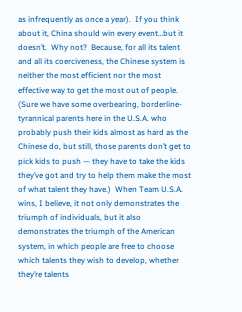as infrequently as once a year).  If you think about it, China should win every event…but it doesn’t.  Why not?  Because, for all its talent and all its coerciveness, the Chinese system is neither the most efficient nor the most effective way to get the most out of people.  (Sure we have some overbearing, borderline-tyrannical parents here in the U.S.A. who probably push their kids almost as hard as the Chinese do, but still, those parents don’t get to pick kids to push — they have to take the kids they’ve got and try to help them make the most of what talent they have.)  When Team U.S.A. wins, I believe, it not only demonstrates the triumph of individuals, but it also demonstrates the triumph of the American system, in which people are free to choose which talents they wish to develop, whether they’re talents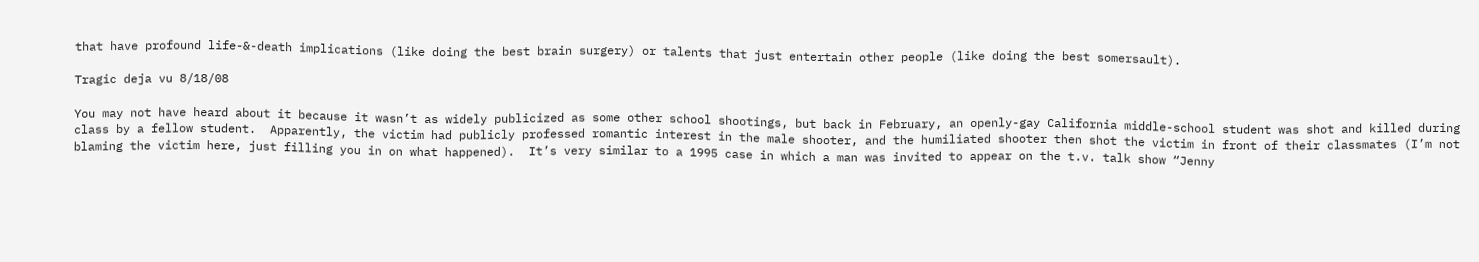that have profound life-&-death implications (like doing the best brain surgery) or talents that just entertain other people (like doing the best somersault).

Tragic deja vu 8/18/08

You may not have heard about it because it wasn’t as widely publicized as some other school shootings, but back in February, an openly-gay California middle-school student was shot and killed during class by a fellow student.  Apparently, the victim had publicly professed romantic interest in the male shooter, and the humiliated shooter then shot the victim in front of their classmates (I’m not blaming the victim here, just filling you in on what happened).  It’s very similar to a 1995 case in which a man was invited to appear on the t.v. talk show “Jenny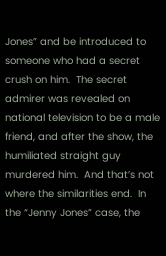Jones” and be introduced to someone who had a secret crush on him.  The secret admirer was revealed on national television to be a male friend, and after the show, the humiliated straight guy murdered him.  And that’s not where the similarities end.  In the “Jenny Jones” case, the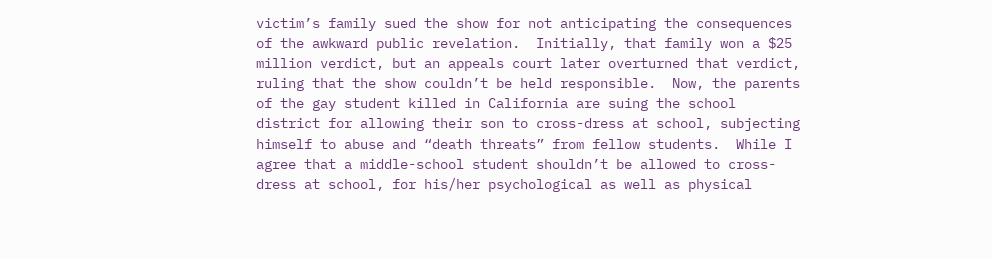victim’s family sued the show for not anticipating the consequences of the awkward public revelation.  Initially, that family won a $25 million verdict, but an appeals court later overturned that verdict, ruling that the show couldn’t be held responsible.  Now, the parents of the gay student killed in California are suing the school district for allowing their son to cross-dress at school, subjecting himself to abuse and “death threats” from fellow students.  While I agree that a middle-school student shouldn’t be allowed to cross-dress at school, for his/her psychological as well as physical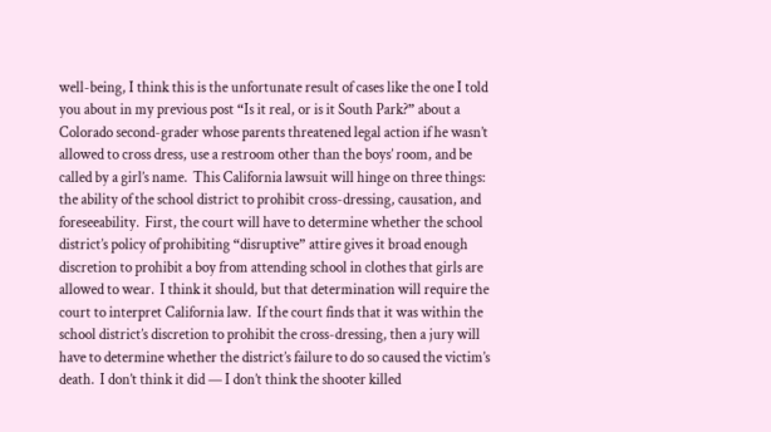well-being, I think this is the unfortunate result of cases like the one I told you about in my previous post “Is it real, or is it South Park?” about a Colorado second-grader whose parents threatened legal action if he wasn’t allowed to cross dress, use a restroom other than the boys’ room, and be called by a girl’s name.  This California lawsuit will hinge on three things:  the ability of the school district to prohibit cross-dressing, causation, and foreseeability.  First, the court will have to determine whether the school district’s policy of prohibiting “disruptive” attire gives it broad enough discretion to prohibit a boy from attending school in clothes that girls are allowed to wear.  I think it should, but that determination will require the court to interpret California law.  If the court finds that it was within the school district’s discretion to prohibit the cross-dressing, then a jury will have to determine whether the district’s failure to do so caused the victim’s death.  I don’t think it did — I don’t think the shooter killed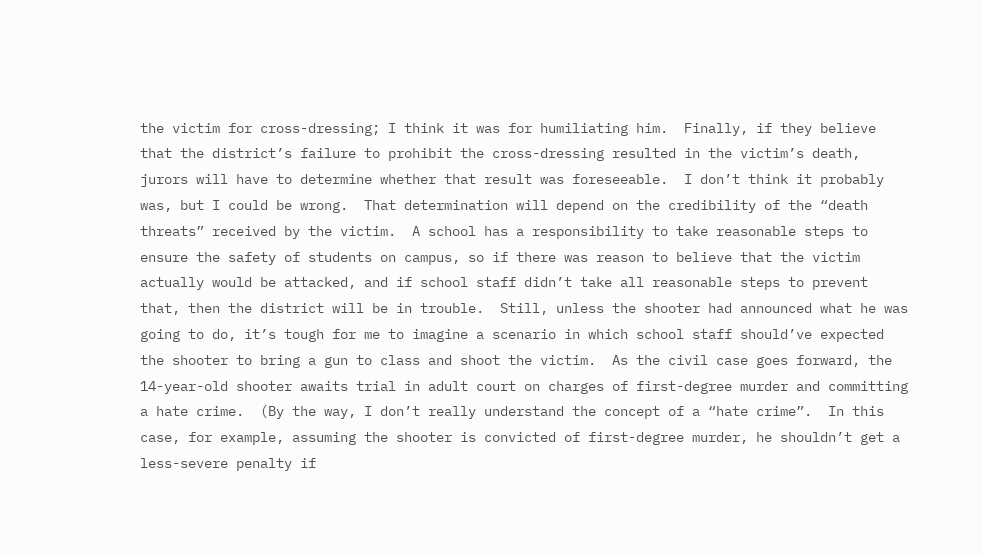the victim for cross-dressing; I think it was for humiliating him.  Finally, if they believe that the district’s failure to prohibit the cross-dressing resulted in the victim’s death, jurors will have to determine whether that result was foreseeable.  I don’t think it probably was, but I could be wrong.  That determination will depend on the credibility of the “death threats” received by the victim.  A school has a responsibility to take reasonable steps to ensure the safety of students on campus, so if there was reason to believe that the victim actually would be attacked, and if school staff didn’t take all reasonable steps to prevent that, then the district will be in trouble.  Still, unless the shooter had announced what he was going to do, it’s tough for me to imagine a scenario in which school staff should’ve expected the shooter to bring a gun to class and shoot the victim.  As the civil case goes forward, the 14-year-old shooter awaits trial in adult court on charges of first-degree murder and committing a hate crime.  (By the way, I don’t really understand the concept of a “hate crime”.  In this case, for example, assuming the shooter is convicted of first-degree murder, he shouldn’t get a less-severe penalty if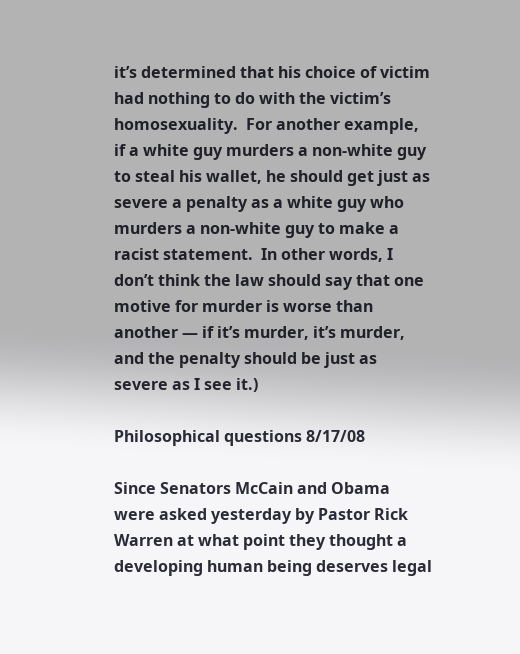it’s determined that his choice of victim had nothing to do with the victim’s homosexuality.  For another example, if a white guy murders a non-white guy to steal his wallet, he should get just as severe a penalty as a white guy who murders a non-white guy to make a racist statement.  In other words, I don’t think the law should say that one motive for murder is worse than another — if it’s murder, it’s murder, and the penalty should be just as severe as I see it.)

Philosophical questions 8/17/08

Since Senators McCain and Obama were asked yesterday by Pastor Rick Warren at what point they thought a developing human being deserves legal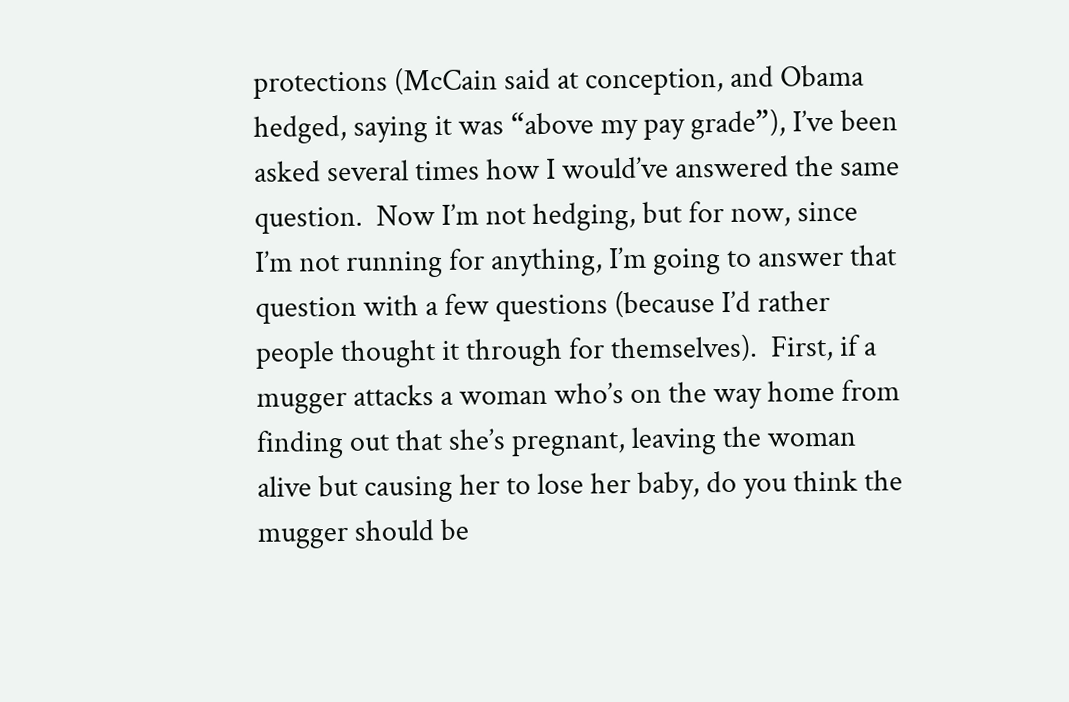protections (McCain said at conception, and Obama hedged, saying it was “above my pay grade”), I’ve been asked several times how I would’ve answered the same question.  Now I’m not hedging, but for now, since I’m not running for anything, I’m going to answer that question with a few questions (because I’d rather people thought it through for themselves).  First, if a mugger attacks a woman who’s on the way home from finding out that she’s pregnant, leaving the woman alive but causing her to lose her baby, do you think the mugger should be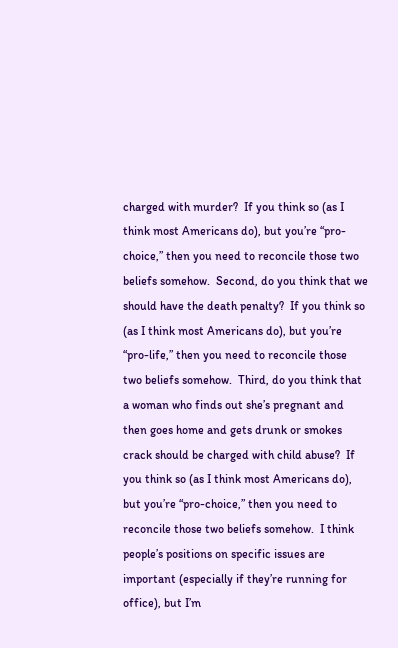charged with murder?  If you think so (as I think most Americans do), but you’re “pro-choice,” then you need to reconcile those two beliefs somehow.  Second, do you think that we should have the death penalty?  If you think so (as I think most Americans do), but you’re “pro-life,” then you need to reconcile those two beliefs somehow.  Third, do you think that a woman who finds out she’s pregnant and then goes home and gets drunk or smokes crack should be charged with child abuse?  If you think so (as I think most Americans do), but you’re “pro-choice,” then you need to reconcile those two beliefs somehow.  I think people’s positions on specific issues are important (especially if they’re running for office), but I’m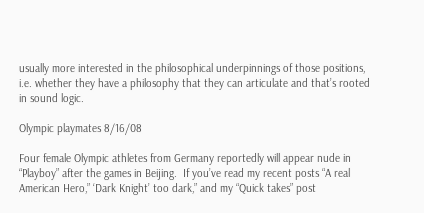usually more interested in the philosophical underpinnings of those positions, i.e. whether they have a philosophy that they can articulate and that’s rooted in sound logic.

Olympic playmates 8/16/08

Four female Olympic athletes from Germany reportedly will appear nude in “Playboy” after the games in Beijing.  If you’ve read my recent posts “A real American Hero,” ‘Dark Knight’ too dark,” and my “Quick takes” post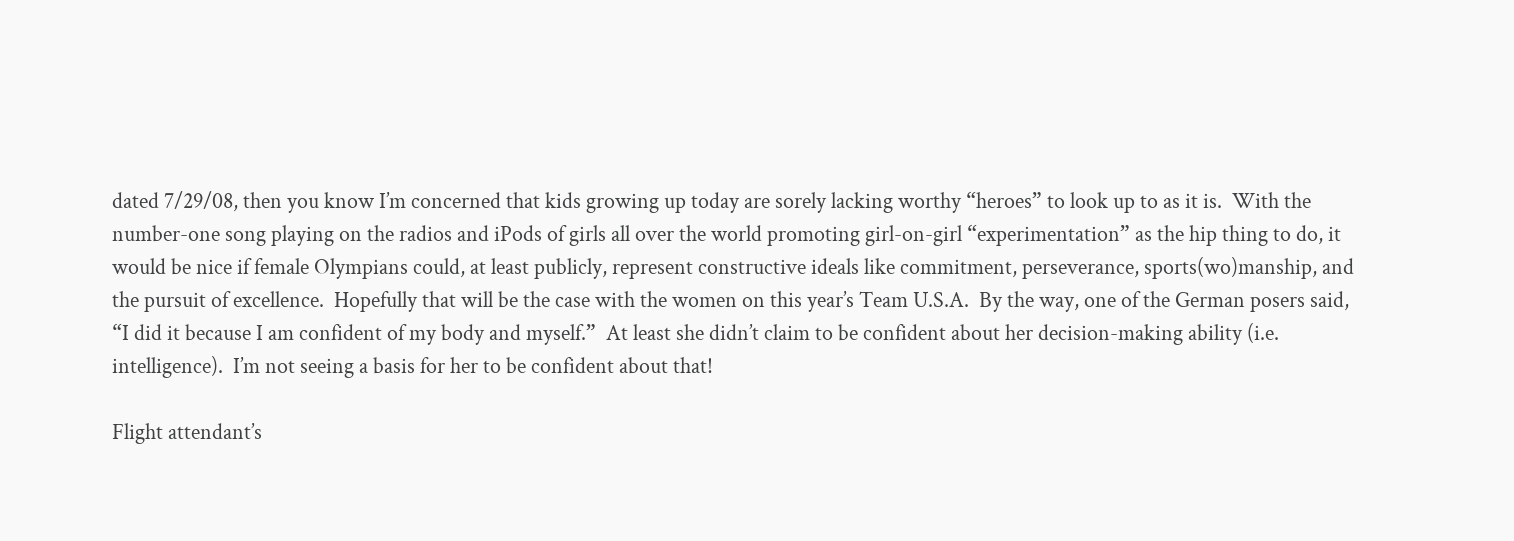dated 7/29/08, then you know I’m concerned that kids growing up today are sorely lacking worthy “heroes” to look up to as it is.  With the number-one song playing on the radios and iPods of girls all over the world promoting girl-on-girl “experimentation” as the hip thing to do, it would be nice if female Olympians could, at least publicly, represent constructive ideals like commitment, perseverance, sports(wo)manship, and the pursuit of excellence.  Hopefully that will be the case with the women on this year’s Team U.S.A.  By the way, one of the German posers said, “I did it because I am confident of my body and myself.”  At least she didn’t claim to be confident about her decision-making ability (i.e. intelligence).  I’m not seeing a basis for her to be confident about that!

Flight attendant’s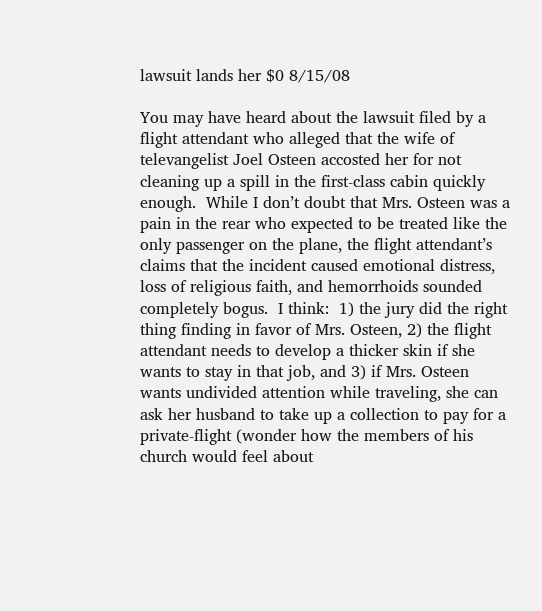lawsuit lands her $0 8/15/08

You may have heard about the lawsuit filed by a flight attendant who alleged that the wife of televangelist Joel Osteen accosted her for not cleaning up a spill in the first-class cabin quickly enough.  While I don’t doubt that Mrs. Osteen was a pain in the rear who expected to be treated like the only passenger on the plane, the flight attendant’s claims that the incident caused emotional distress, loss of religious faith, and hemorrhoids sounded completely bogus.  I think:  1) the jury did the right thing finding in favor of Mrs. Osteen, 2) the flight attendant needs to develop a thicker skin if she wants to stay in that job, and 3) if Mrs. Osteen wants undivided attention while traveling, she can ask her husband to take up a collection to pay for a private-flight (wonder how the members of his church would feel about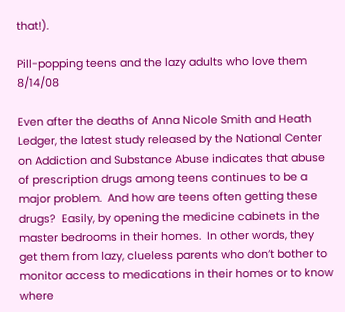that!).

Pill-popping teens and the lazy adults who love them 8/14/08

Even after the deaths of Anna Nicole Smith and Heath Ledger, the latest study released by the National Center on Addiction and Substance Abuse indicates that abuse of prescription drugs among teens continues to be a major problem.  And how are teens often getting these drugs?  Easily, by opening the medicine cabinets in the master bedrooms in their homes.  In other words, they get them from lazy, clueless parents who don’t bother to monitor access to medications in their homes or to know where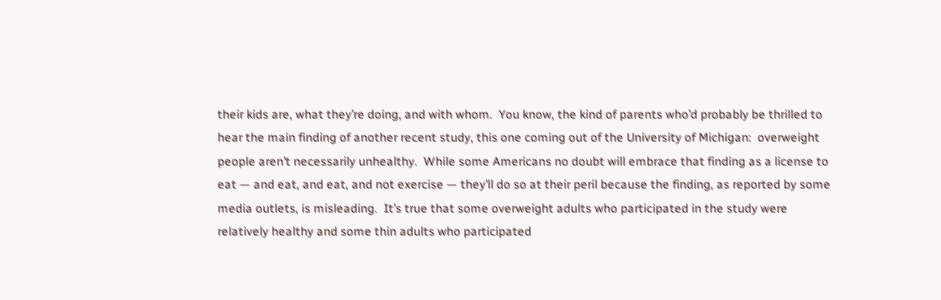their kids are, what they’re doing, and with whom.  You know, the kind of parents who’d probably be thrilled to hear the main finding of another recent study, this one coming out of the University of Michigan:  overweight people aren’t necessarily unhealthy.  While some Americans no doubt will embrace that finding as a license to eat — and eat, and eat, and not exercise — they’ll do so at their peril because the finding, as reported by some media outlets, is misleading.  It’s true that some overweight adults who participated in the study were relatively healthy and some thin adults who participated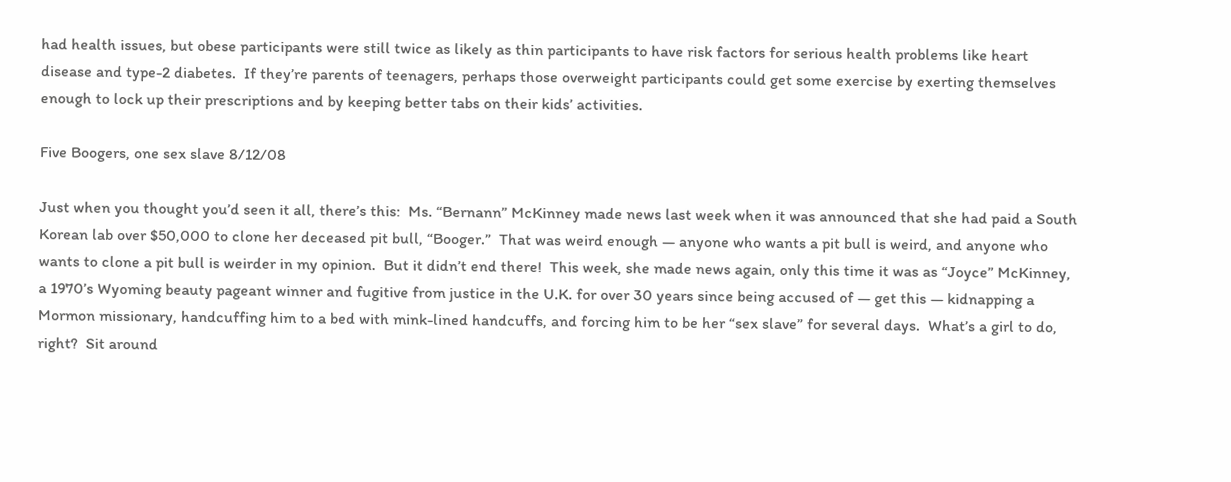had health issues, but obese participants were still twice as likely as thin participants to have risk factors for serious health problems like heart disease and type-2 diabetes.  If they’re parents of teenagers, perhaps those overweight participants could get some exercise by exerting themselves enough to lock up their prescriptions and by keeping better tabs on their kids’ activities.

Five Boogers, one sex slave 8/12/08

Just when you thought you’d seen it all, there’s this:  Ms. “Bernann” McKinney made news last week when it was announced that she had paid a South Korean lab over $50,000 to clone her deceased pit bull, “Booger.”  That was weird enough — anyone who wants a pit bull is weird, and anyone who wants to clone a pit bull is weirder in my opinion.  But it didn’t end there!  This week, she made news again, only this time it was as “Joyce” McKinney, a 1970’s Wyoming beauty pageant winner and fugitive from justice in the U.K. for over 30 years since being accused of — get this — kidnapping a Mormon missionary, handcuffing him to a bed with mink-lined handcuffs, and forcing him to be her “sex slave” for several days.  What’s a girl to do, right?  Sit around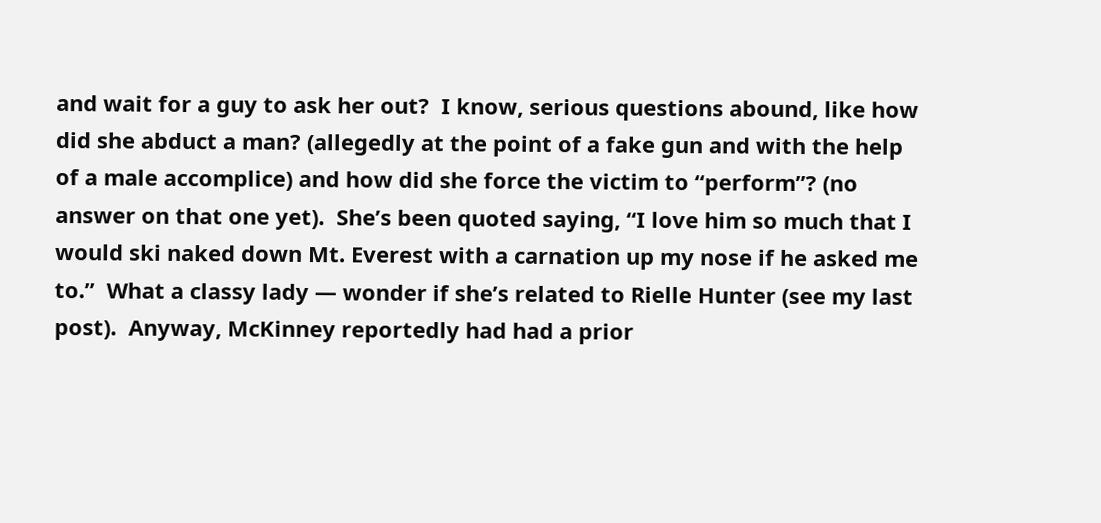and wait for a guy to ask her out?  I know, serious questions abound, like how did she abduct a man? (allegedly at the point of a fake gun and with the help of a male accomplice) and how did she force the victim to “perform”? (no answer on that one yet).  She’s been quoted saying, “I love him so much that I would ski naked down Mt. Everest with a carnation up my nose if he asked me to.”  What a classy lady — wonder if she’s related to Rielle Hunter (see my last post).  Anyway, McKinney reportedly had had a prior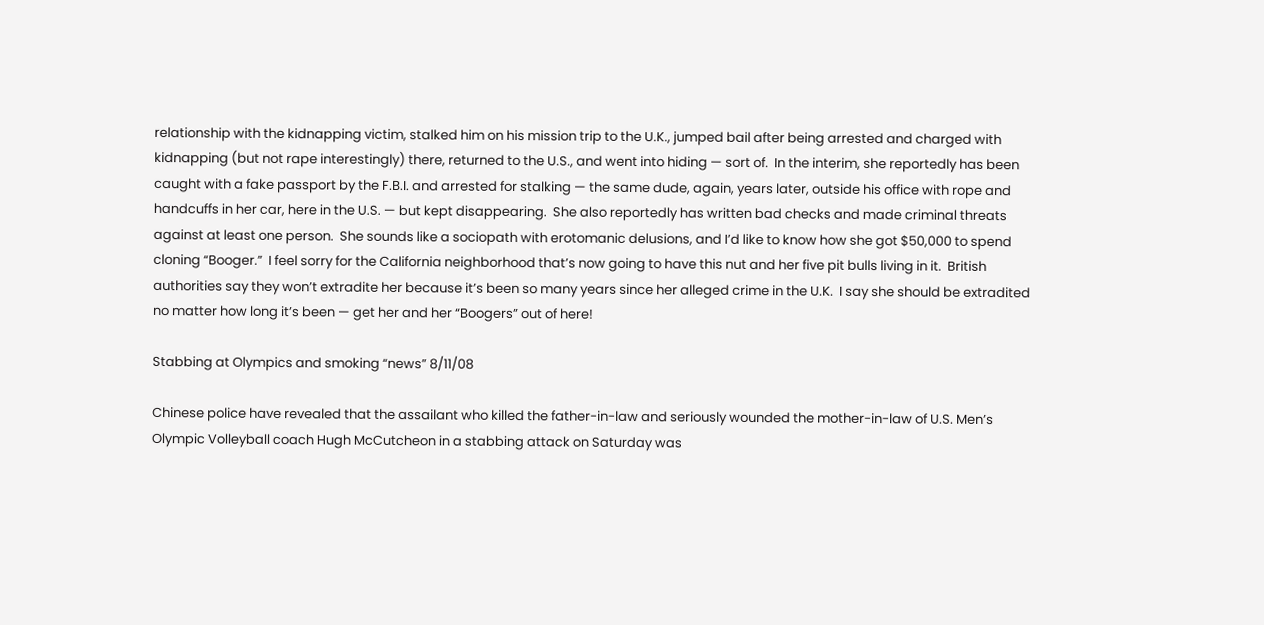relationship with the kidnapping victim, stalked him on his mission trip to the U.K., jumped bail after being arrested and charged with kidnapping (but not rape interestingly) there, returned to the U.S., and went into hiding — sort of.  In the interim, she reportedly has been caught with a fake passport by the F.B.I. and arrested for stalking — the same dude, again, years later, outside his office with rope and handcuffs in her car, here in the U.S. — but kept disappearing.  She also reportedly has written bad checks and made criminal threats against at least one person.  She sounds like a sociopath with erotomanic delusions, and I’d like to know how she got $50,000 to spend cloning “Booger.”  I feel sorry for the California neighborhood that’s now going to have this nut and her five pit bulls living in it.  British authorities say they won’t extradite her because it’s been so many years since her alleged crime in the U.K.  I say she should be extradited no matter how long it’s been — get her and her “Boogers” out of here!

Stabbing at Olympics and smoking “news” 8/11/08

Chinese police have revealed that the assailant who killed the father-in-law and seriously wounded the mother-in-law of U.S. Men’s Olympic Volleyball coach Hugh McCutcheon in a stabbing attack on Saturday was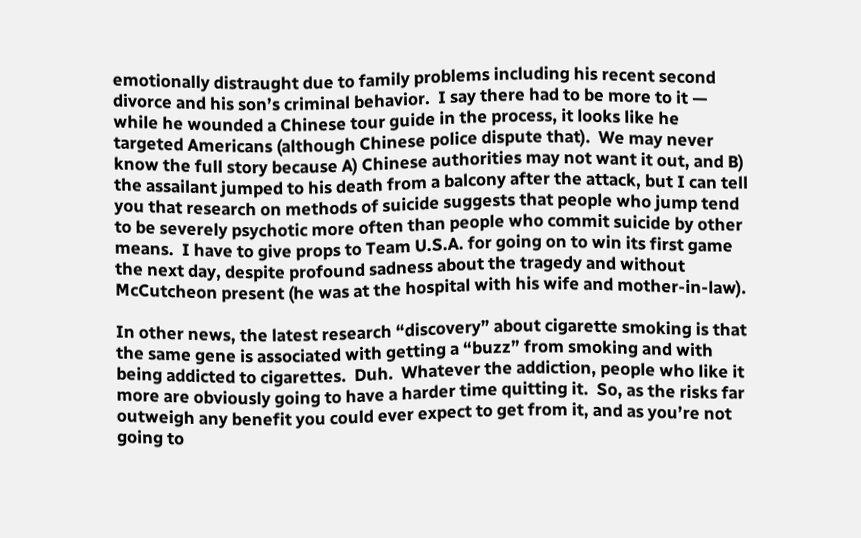emotionally distraught due to family problems including his recent second divorce and his son’s criminal behavior.  I say there had to be more to it — while he wounded a Chinese tour guide in the process, it looks like he targeted Americans (although Chinese police dispute that).  We may never know the full story because A) Chinese authorities may not want it out, and B) the assailant jumped to his death from a balcony after the attack, but I can tell you that research on methods of suicide suggests that people who jump tend to be severely psychotic more often than people who commit suicide by other means.  I have to give props to Team U.S.A. for going on to win its first game the next day, despite profound sadness about the tragedy and without McCutcheon present (he was at the hospital with his wife and mother-in-law).

In other news, the latest research “discovery” about cigarette smoking is that the same gene is associated with getting a “buzz” from smoking and with being addicted to cigarettes.  Duh.  Whatever the addiction, people who like it more are obviously going to have a harder time quitting it.  So, as the risks far outweigh any benefit you could ever expect to get from it, and as you’re not going to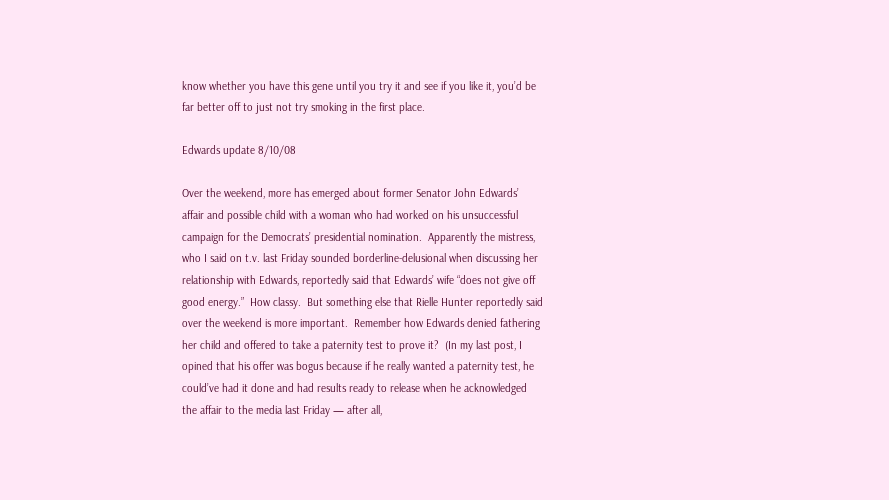know whether you have this gene until you try it and see if you like it, you’d be far better off to just not try smoking in the first place.

Edwards update 8/10/08

Over the weekend, more has emerged about former Senator John Edwards’ affair and possible child with a woman who had worked on his unsuccessful campaign for the Democrats’ presidential nomination.  Apparently the mistress, who I said on t.v. last Friday sounded borderline-delusional when discussing her relationship with Edwards, reportedly said that Edwards’ wife “does not give off good energy.”  How classy.  But something else that Rielle Hunter reportedly said over the weekend is more important.  Remember how Edwards denied fathering her child and offered to take a paternity test to prove it?  (In my last post, I opined that his offer was bogus because if he really wanted a paternity test, he could’ve had it done and had results ready to release when he acknowledged the affair to the media last Friday — after all,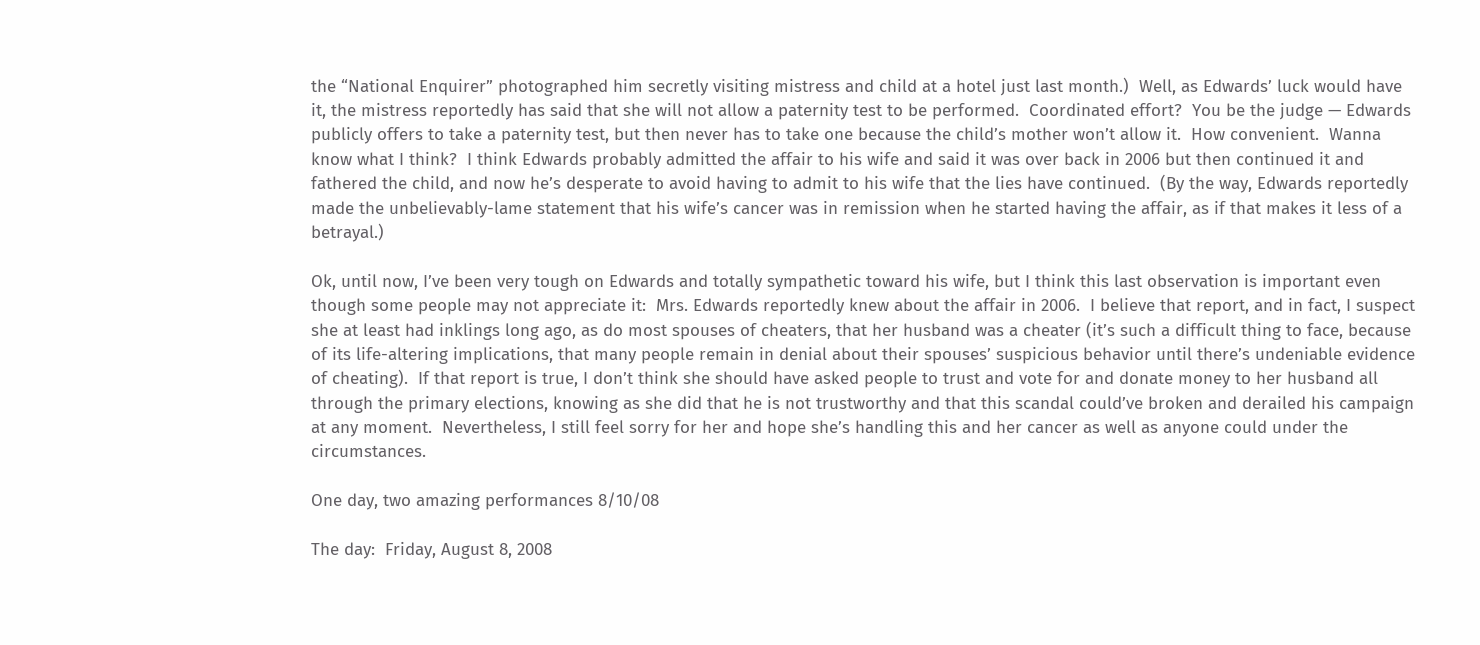the “National Enquirer” photographed him secretly visiting mistress and child at a hotel just last month.)  Well, as Edwards’ luck would have it, the mistress reportedly has said that she will not allow a paternity test to be performed.  Coordinated effort?  You be the judge — Edwards publicly offers to take a paternity test, but then never has to take one because the child’s mother won’t allow it.  How convenient.  Wanna know what I think?  I think Edwards probably admitted the affair to his wife and said it was over back in 2006 but then continued it and fathered the child, and now he’s desperate to avoid having to admit to his wife that the lies have continued.  (By the way, Edwards reportedly made the unbelievably-lame statement that his wife’s cancer was in remission when he started having the affair, as if that makes it less of a betrayal.)

Ok, until now, I’ve been very tough on Edwards and totally sympathetic toward his wife, but I think this last observation is important even though some people may not appreciate it:  Mrs. Edwards reportedly knew about the affair in 2006.  I believe that report, and in fact, I suspect she at least had inklings long ago, as do most spouses of cheaters, that her husband was a cheater (it’s such a difficult thing to face, because of its life-altering implications, that many people remain in denial about their spouses’ suspicious behavior until there’s undeniable evidence of cheating).  If that report is true, I don’t think she should have asked people to trust and vote for and donate money to her husband all through the primary elections, knowing as she did that he is not trustworthy and that this scandal could’ve broken and derailed his campaign at any moment.  Nevertheless, I still feel sorry for her and hope she’s handling this and her cancer as well as anyone could under the circumstances.

One day, two amazing performances 8/10/08

The day:  Friday, August 8, 2008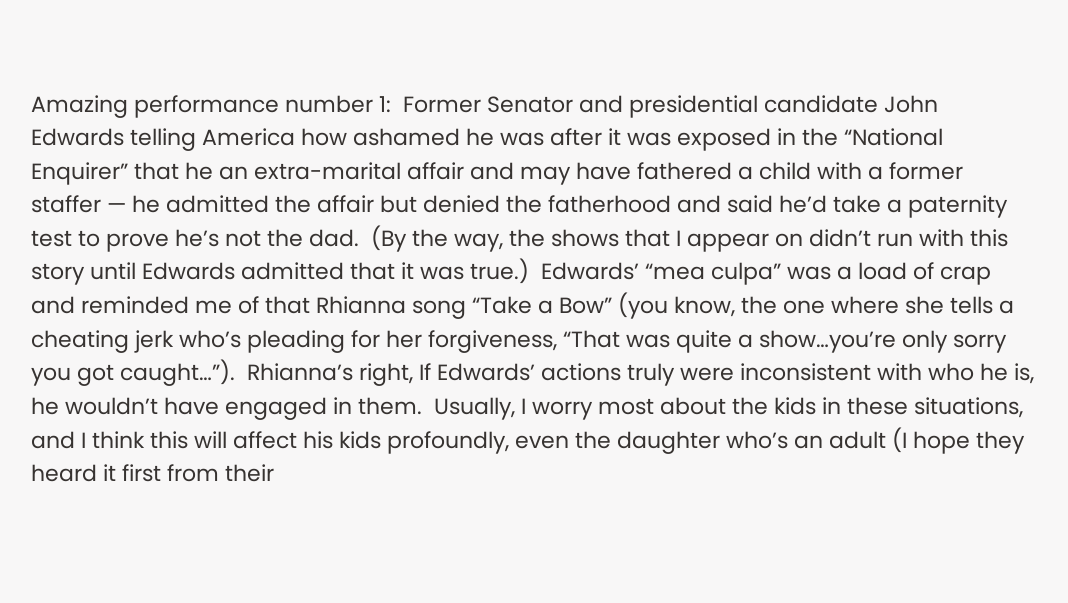Amazing performance number 1:  Former Senator and presidential candidate John Edwards telling America how ashamed he was after it was exposed in the “National Enquirer” that he an extra-marital affair and may have fathered a child with a former staffer — he admitted the affair but denied the fatherhood and said he’d take a paternity test to prove he’s not the dad.  (By the way, the shows that I appear on didn’t run with this story until Edwards admitted that it was true.)  Edwards’ “mea culpa” was a load of crap and reminded me of that Rhianna song “Take a Bow” (you know, the one where she tells a cheating jerk who’s pleading for her forgiveness, “That was quite a show…you’re only sorry you got caught…”).  Rhianna’s right, If Edwards’ actions truly were inconsistent with who he is, he wouldn’t have engaged in them.  Usually, I worry most about the kids in these situations, and I think this will affect his kids profoundly, even the daughter who’s an adult (I hope they heard it first from their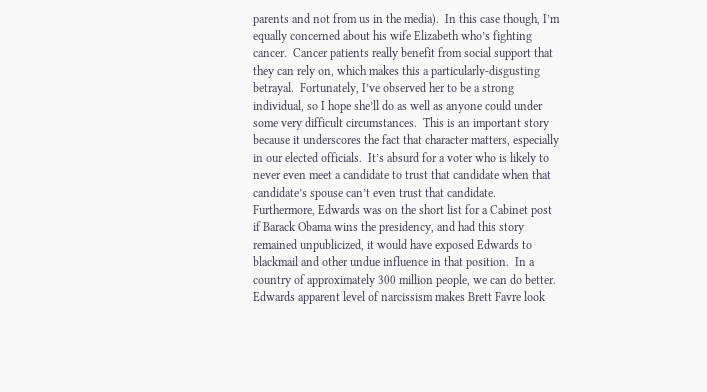parents and not from us in the media).  In this case though, I’m equally concerned about his wife Elizabeth who’s fighting cancer.  Cancer patients really benefit from social support that they can rely on, which makes this a particularly-disgusting betrayal.  Fortunately, I’ve observed her to be a strong individual, so I hope she’ll do as well as anyone could under some very difficult circumstances.  This is an important story because it underscores the fact that character matters, especially in our elected officials.  It’s absurd for a voter who is likely to never even meet a candidate to trust that candidate when that candidate’s spouse can’t even trust that candidate.  Furthermore, Edwards was on the short list for a Cabinet post if Barack Obama wins the presidency, and had this story remained unpublicized, it would have exposed Edwards to blackmail and other undue influence in that position.  In a country of approximately 300 million people, we can do better.  Edwards apparent level of narcissism makes Brett Favre look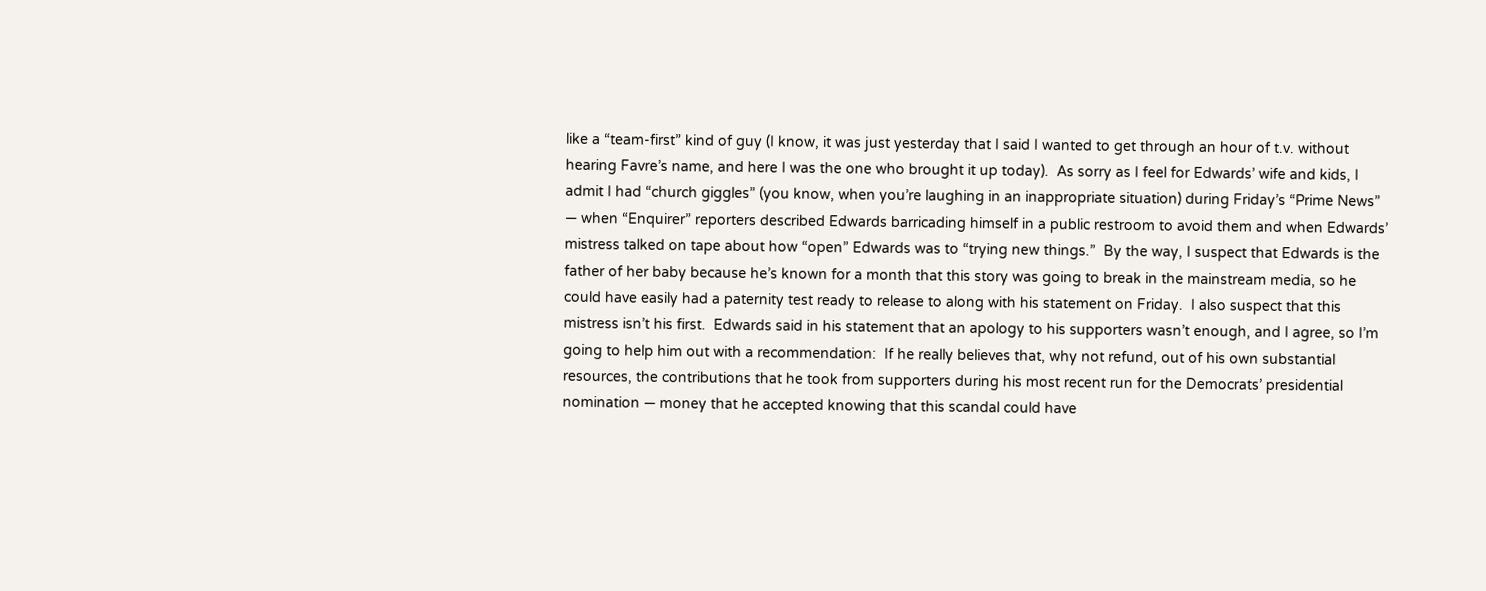like a “team-first” kind of guy (I know, it was just yesterday that I said I wanted to get through an hour of t.v. without hearing Favre’s name, and here I was the one who brought it up today).  As sorry as I feel for Edwards’ wife and kids, I admit I had “church giggles” (you know, when you’re laughing in an inappropriate situation) during Friday’s “Prime News” — when “Enquirer” reporters described Edwards barricading himself in a public restroom to avoid them and when Edwards’ mistress talked on tape about how “open” Edwards was to “trying new things.”  By the way, I suspect that Edwards is the father of her baby because he’s known for a month that this story was going to break in the mainstream media, so he could have easily had a paternity test ready to release to along with his statement on Friday.  I also suspect that this mistress isn’t his first.  Edwards said in his statement that an apology to his supporters wasn’t enough, and I agree, so I’m going to help him out with a recommendation:  If he really believes that, why not refund, out of his own substantial resources, the contributions that he took from supporters during his most recent run for the Democrats’ presidential nomination — money that he accepted knowing that this scandal could have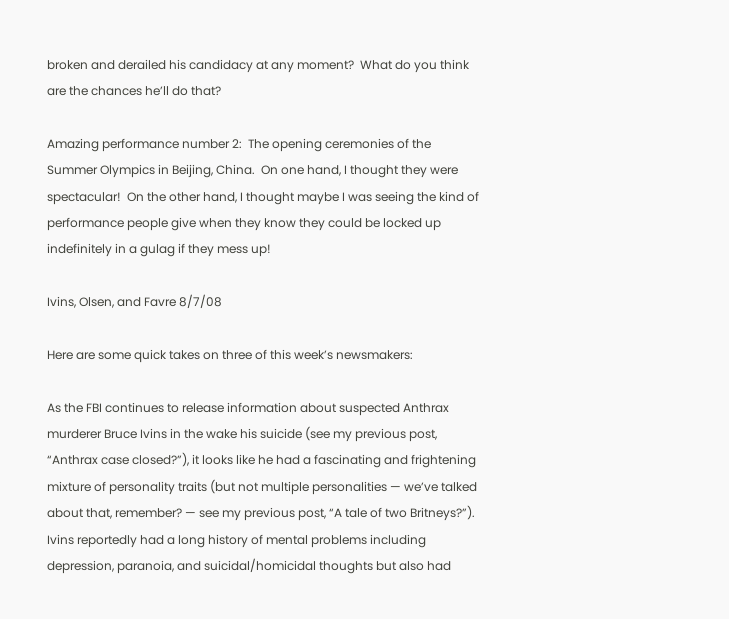broken and derailed his candidacy at any moment?  What do you think are the chances he’ll do that?

Amazing performance number 2:  The opening ceremonies of the Summer Olympics in Beijing, China.  On one hand, I thought they were spectacular!  On the other hand, I thought maybe I was seeing the kind of performance people give when they know they could be locked up indefinitely in a gulag if they mess up!

Ivins, Olsen, and Favre 8/7/08

Here are some quick takes on three of this week’s newsmakers:

As the FBI continues to release information about suspected Anthrax murderer Bruce Ivins in the wake his suicide (see my previous post, “Anthrax case closed?”), it looks like he had a fascinating and frightening mixture of personality traits (but not multiple personalities — we’ve talked about that, remember? — see my previous post, “A tale of two Britneys?”).  Ivins reportedly had a long history of mental problems including depression, paranoia, and suicidal/homicidal thoughts but also had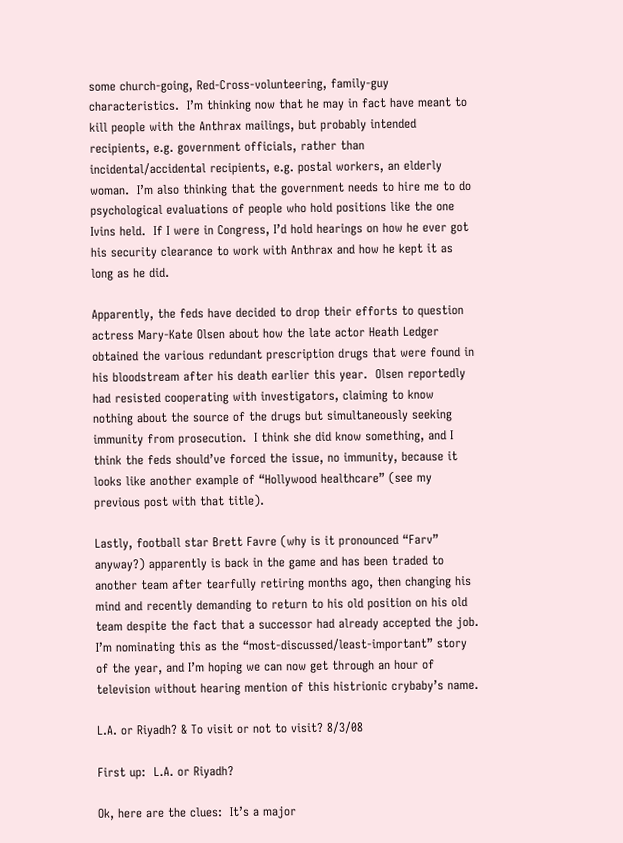some church-going, Red-Cross-volunteering, family-guy characteristics.  I’m thinking now that he may in fact have meant to kill people with the Anthrax mailings, but probably intended recipients, e.g. government officials, rather than incidental/accidental recipients, e.g. postal workers, an elderly woman.  I’m also thinking that the government needs to hire me to do psychological evaluations of people who hold positions like the one Ivins held.  If I were in Congress, I’d hold hearings on how he ever got his security clearance to work with Anthrax and how he kept it as long as he did.

Apparently, the feds have decided to drop their efforts to question actress Mary-Kate Olsen about how the late actor Heath Ledger obtained the various redundant prescription drugs that were found in his bloodstream after his death earlier this year.  Olsen reportedly had resisted cooperating with investigators, claiming to know nothing about the source of the drugs but simultaneously seeking immunity from prosecution.  I think she did know something, and I think the feds should’ve forced the issue, no immunity, because it looks like another example of “Hollywood healthcare” (see my previous post with that title).

Lastly, football star Brett Favre (why is it pronounced “Farv” anyway?) apparently is back in the game and has been traded to another team after tearfully retiring months ago, then changing his mind and recently demanding to return to his old position on his old team despite the fact that a successor had already accepted the job.  I’m nominating this as the “most-discussed/least-important” story of the year, and I’m hoping we can now get through an hour of television without hearing mention of this histrionic crybaby’s name.

L.A. or Riyadh? & To visit or not to visit? 8/3/08

First up:  L.A. or Riyadh?

Ok, here are the clues:  It’s a major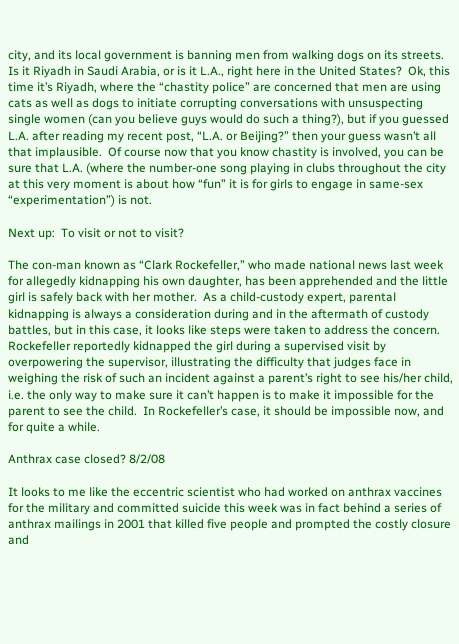city, and its local government is banning men from walking dogs on its streets.  Is it Riyadh in Saudi Arabia, or is it L.A., right here in the United States?  Ok, this time it’s Riyadh, where the “chastity police” are concerned that men are using cats as well as dogs to initiate corrupting conversations with unsuspecting single women (can you believe guys would do such a thing?), but if you guessed L.A. after reading my recent post, “L.A. or Beijing?” then your guess wasn’t all that implausible.  Of course now that you know chastity is involved, you can be sure that L.A. (where the number-one song playing in clubs throughout the city at this very moment is about how “fun” it is for girls to engage in same-sex “experimentation”) is not.

Next up:  To visit or not to visit?

The con-man known as “Clark Rockefeller,” who made national news last week for allegedly kidnapping his own daughter, has been apprehended and the little girl is safely back with her mother.  As a child-custody expert, parental kidnapping is always a consideration during and in the aftermath of custody battles, but in this case, it looks like steps were taken to address the concern.  Rockefeller reportedly kidnapped the girl during a supervised visit by overpowering the supervisor, illustrating the difficulty that judges face in weighing the risk of such an incident against a parent’s right to see his/her child, i.e. the only way to make sure it can’t happen is to make it impossible for the parent to see the child.  In Rockefeller’s case, it should be impossible now, and for quite a while.

Anthrax case closed? 8/2/08

It looks to me like the eccentric scientist who had worked on anthrax vaccines for the military and committed suicide this week was in fact behind a series of anthrax mailings in 2001 that killed five people and prompted the costly closure and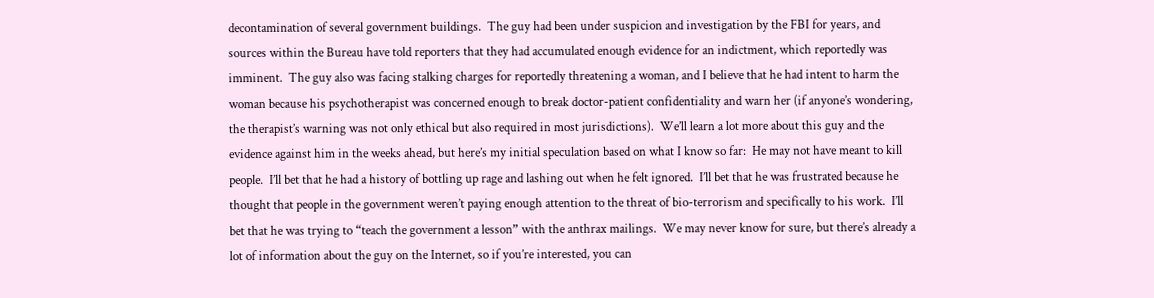decontamination of several government buildings.  The guy had been under suspicion and investigation by the FBI for years, and sources within the Bureau have told reporters that they had accumulated enough evidence for an indictment, which reportedly was imminent.  The guy also was facing stalking charges for reportedly threatening a woman, and I believe that he had intent to harm the woman because his psychotherapist was concerned enough to break doctor-patient confidentiality and warn her (if anyone’s wondering, the therapist’s warning was not only ethical but also required in most jurisdictions).  We’ll learn a lot more about this guy and the evidence against him in the weeks ahead, but here’s my initial speculation based on what I know so far:  He may not have meant to kill people.  I’ll bet that he had a history of bottling up rage and lashing out when he felt ignored.  I’ll bet that he was frustrated because he thought that people in the government weren’t paying enough attention to the threat of bio-terrorism and specifically to his work.  I’ll bet that he was trying to “teach the government a lesson” with the anthrax mailings.  We may never know for sure, but there’s already a lot of information about the guy on the Internet, so if you’re interested, you can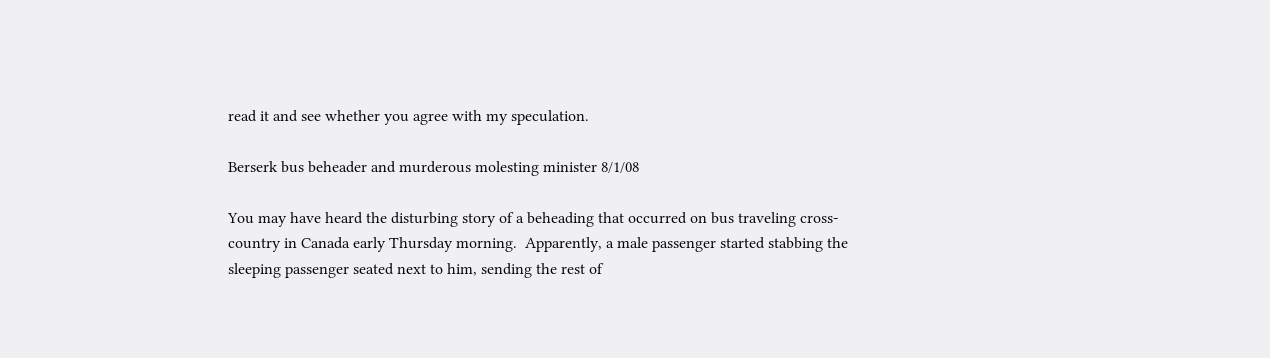read it and see whether you agree with my speculation.

Berserk bus beheader and murderous molesting minister 8/1/08

You may have heard the disturbing story of a beheading that occurred on bus traveling cross-country in Canada early Thursday morning.  Apparently, a male passenger started stabbing the sleeping passenger seated next to him, sending the rest of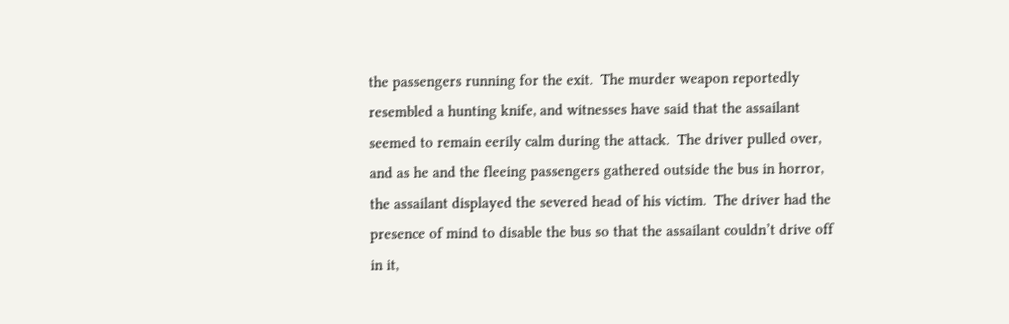the passengers running for the exit.  The murder weapon reportedly resembled a hunting knife, and witnesses have said that the assailant seemed to remain eerily calm during the attack.  The driver pulled over, and as he and the fleeing passengers gathered outside the bus in horror, the assailant displayed the severed head of his victim.  The driver had the presence of mind to disable the bus so that the assailant couldn’t drive off in it,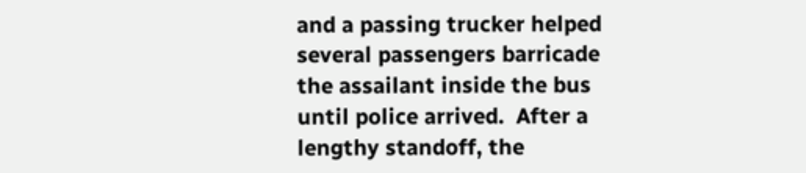and a passing trucker helped several passengers barricade the assailant inside the bus until police arrived.  After a lengthy standoff, the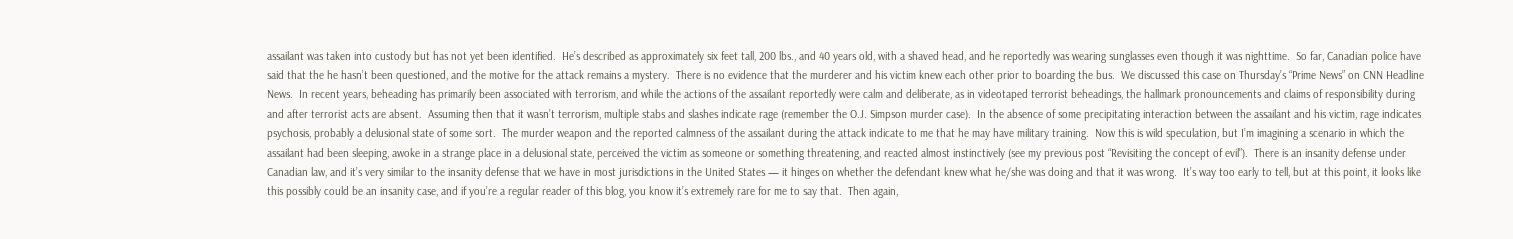assailant was taken into custody but has not yet been identified.  He’s described as approximately six feet tall, 200 lbs., and 40 years old, with a shaved head, and he reportedly was wearing sunglasses even though it was nighttime.  So far, Canadian police have said that the he hasn’t been questioned, and the motive for the attack remains a mystery.  There is no evidence that the murderer and his victim knew each other prior to boarding the bus.  We discussed this case on Thursday’s “Prime News” on CNN Headline News.  In recent years, beheading has primarily been associated with terrorism, and while the actions of the assailant reportedly were calm and deliberate, as in videotaped terrorist beheadings, the hallmark pronouncements and claims of responsibility during and after terrorist acts are absent.  Assuming then that it wasn’t terrorism, multiple stabs and slashes indicate rage (remember the O.J. Simpson murder case).  In the absence of some precipitating interaction between the assailant and his victim, rage indicates psychosis, probably a delusional state of some sort.  The murder weapon and the reported calmness of the assailant during the attack indicate to me that he may have military training.  Now this is wild speculation, but I’m imagining a scenario in which the assailant had been sleeping, awoke in a strange place in a delusional state, perceived the victim as someone or something threatening, and reacted almost instinctively (see my previous post “Revisiting the concept of evil”).  There is an insanity defense under Canadian law, and it’s very similar to the insanity defense that we have in most jurisdictions in the United States — it hinges on whether the defendant knew what he/she was doing and that it was wrong.  It’s way too early to tell, but at this point, it looks like this possibly could be an insanity case, and if you’re a regular reader of this blog, you know it’s extremely rare for me to say that.  Then again,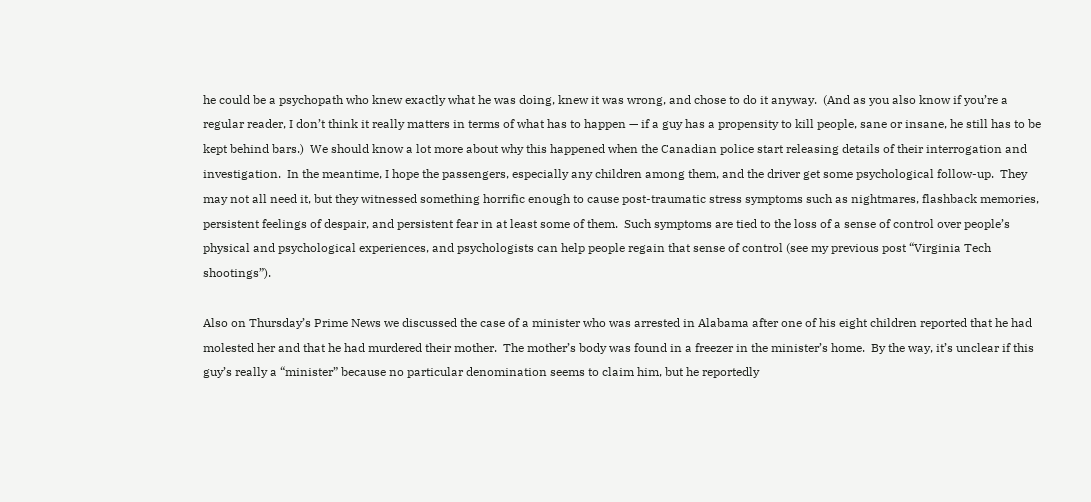he could be a psychopath who knew exactly what he was doing, knew it was wrong, and chose to do it anyway.  (And as you also know if you’re a regular reader, I don’t think it really matters in terms of what has to happen — if a guy has a propensity to kill people, sane or insane, he still has to be kept behind bars.)  We should know a lot more about why this happened when the Canadian police start releasing details of their interrogation and investigation.  In the meantime, I hope the passengers, especially any children among them, and the driver get some psychological follow-up.  They may not all need it, but they witnessed something horrific enough to cause post-traumatic stress symptoms such as nightmares, flashback memories, persistent feelings of despair, and persistent fear in at least some of them.  Such symptoms are tied to the loss of a sense of control over people’s physical and psychological experiences, and psychologists can help people regain that sense of control (see my previous post “Virginia Tech shootings”).

Also on Thursday’s Prime News we discussed the case of a minister who was arrested in Alabama after one of his eight children reported that he had molested her and that he had murdered their mother.  The mother’s body was found in a freezer in the minister’s home.  By the way, it’s unclear if this guy’s really a “minister” because no particular denomination seems to claim him, but he reportedly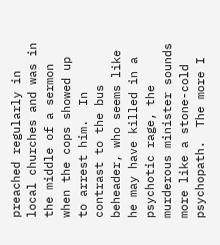preached regularly in local churches and was in the middle of a sermon when the cops showed up to arrest him.  In contrast to the bus beheader, who seems like he may have killed in a psychotic rage, the murderous minister sounds more like a stone-cold psychopath.  The more I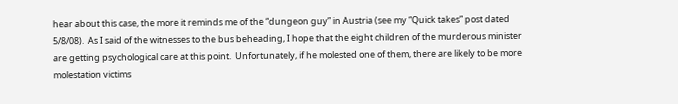hear about this case, the more it reminds me of the “dungeon guy” in Austria (see my “Quick takes” post dated 5/8/08).  As I said of the witnesses to the bus beheading, I hope that the eight children of the murderous minister are getting psychological care at this point.  Unfortunately, if he molested one of them, there are likely to be more molestation victims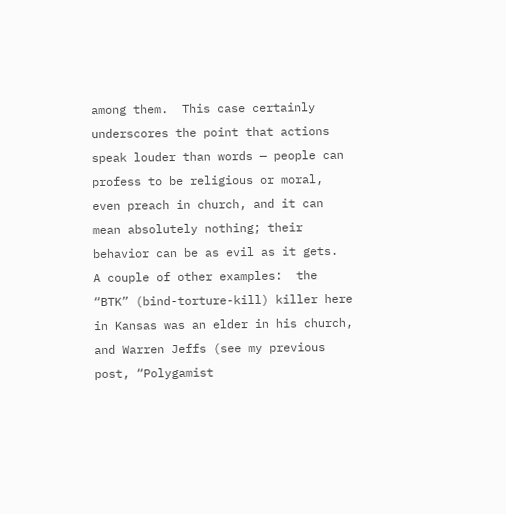among them.  This case certainly underscores the point that actions speak louder than words — people can profess to be religious or moral, even preach in church, and it can mean absolutely nothing; their behavior can be as evil as it gets.  A couple of other examples:  the “BTK” (bind-torture-kill) killer here in Kansas was an elder in his church, and Warren Jeffs (see my previous post, “Polygamist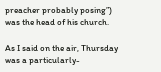preacher probably posing”) was the head of his church.

As I said on the air, Thursday was a particularly-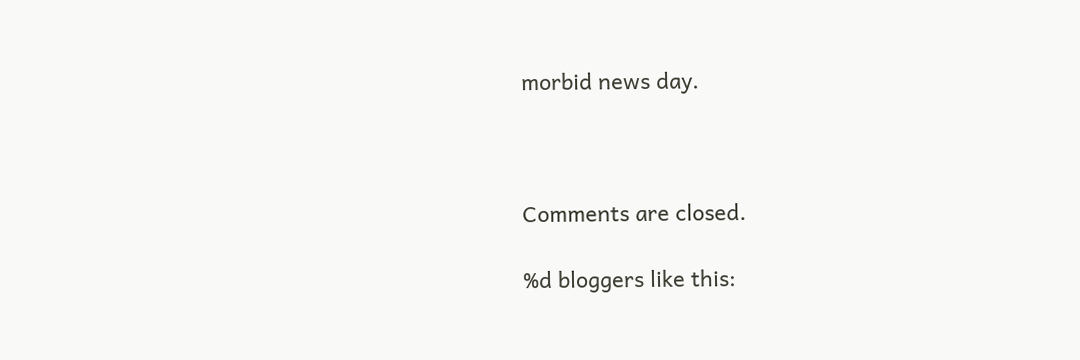morbid news day.



Comments are closed.

%d bloggers like this: